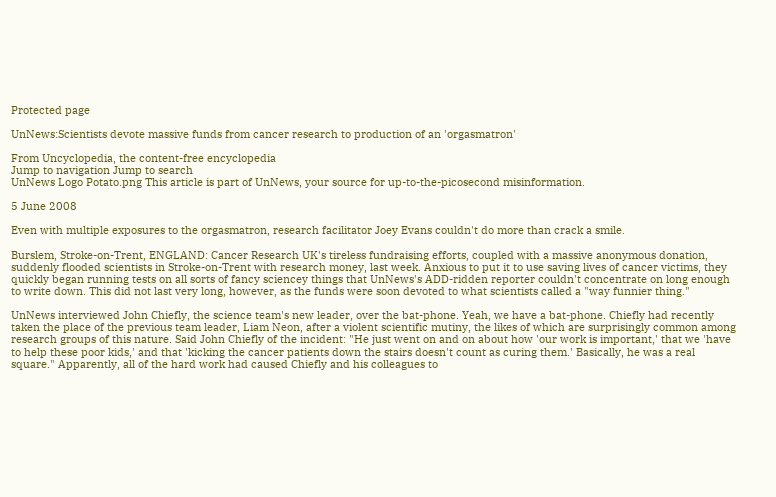Protected page

UnNews:Scientists devote massive funds from cancer research to production of an 'orgasmatron'

From Uncyclopedia, the content-free encyclopedia
Jump to navigation Jump to search
UnNews Logo Potato.png This article is part of UnNews, your source for up-to-the-picosecond misinformation.

5 June 2008

Even with multiple exposures to the orgasmatron, research facilitator Joey Evans couldn't do more than crack a smile.

Burslem, Stroke-on-Trent, ENGLAND: Cancer Research UK's tireless fundraising efforts, coupled with a massive anonymous donation, suddenly flooded scientists in Stroke-on-Trent with research money, last week. Anxious to put it to use saving lives of cancer victims, they quickly began running tests on all sorts of fancy sciencey things that UnNews's ADD-ridden reporter couldn't concentrate on long enough to write down. This did not last very long, however, as the funds were soon devoted to what scientists called a "way funnier thing."

UnNews interviewed John Chiefly, the science team's new leader, over the bat-phone. Yeah, we have a bat-phone. Chiefly had recently taken the place of the previous team leader, Liam Neon, after a violent scientific mutiny, the likes of which are surprisingly common among research groups of this nature. Said John Chiefly of the incident: "He just went on and on about how 'our work is important,' that we 'have to help these poor kids,' and that 'kicking the cancer patients down the stairs doesn't count as curing them.' Basically, he was a real square." Apparently, all of the hard work had caused Chiefly and his colleagues to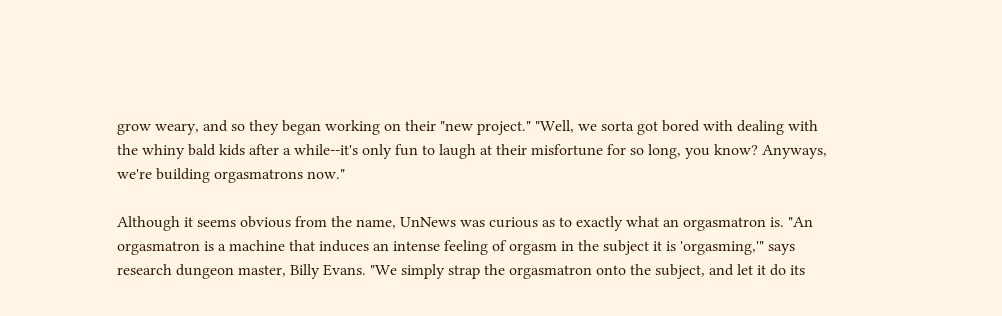grow weary, and so they began working on their "new project." "Well, we sorta got bored with dealing with the whiny bald kids after a while--it's only fun to laugh at their misfortune for so long, you know? Anyways, we're building orgasmatrons now."

Although it seems obvious from the name, UnNews was curious as to exactly what an orgasmatron is. "An orgasmatron is a machine that induces an intense feeling of orgasm in the subject it is 'orgasming,'" says research dungeon master, Billy Evans. "We simply strap the orgasmatron onto the subject, and let it do its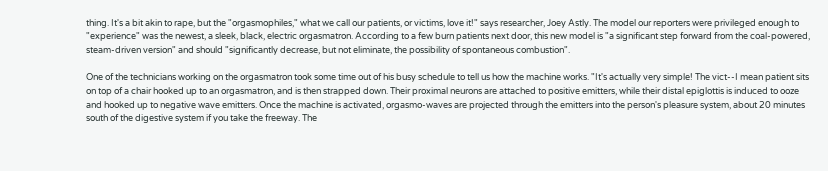thing. It's a bit akin to rape, but the "orgasmophiles," what we call our patients, or victims, love it!" says researcher, Joey Astly. The model our reporters were privileged enough to "experience" was the newest, a sleek, black, electric orgasmatron. According to a few burn patients next door, this new model is "a significant step forward from the coal-powered, steam-driven version" and should "significantly decrease, but not eliminate, the possibility of spontaneous combustion".

One of the technicians working on the orgasmatron took some time out of his busy schedule to tell us how the machine works. "It's actually very simple! The vict--I mean patient sits on top of a chair hooked up to an orgasmatron, and is then strapped down. Their proximal neurons are attached to positive emitters, while their distal epiglottis is induced to ooze and hooked up to negative wave emitters. Once the machine is activated, orgasmo-waves are projected through the emitters into the person's pleasure system, about 20 minutes south of the digestive system if you take the freeway. The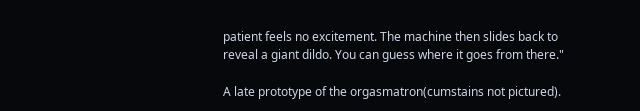patient feels no excitement. The machine then slides back to reveal a giant dildo. You can guess where it goes from there."

A late prototype of the orgasmatron(cumstains not pictured).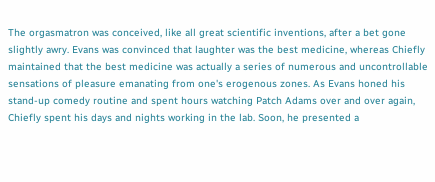The orgasmatron was conceived, like all great scientific inventions, after a bet gone slightly awry. Evans was convinced that laughter was the best medicine, whereas Chiefly maintained that the best medicine was actually a series of numerous and uncontrollable sensations of pleasure emanating from one's erogenous zones. As Evans honed his stand-up comedy routine and spent hours watching Patch Adams over and over again, Chiefly spent his days and nights working in the lab. Soon, he presented a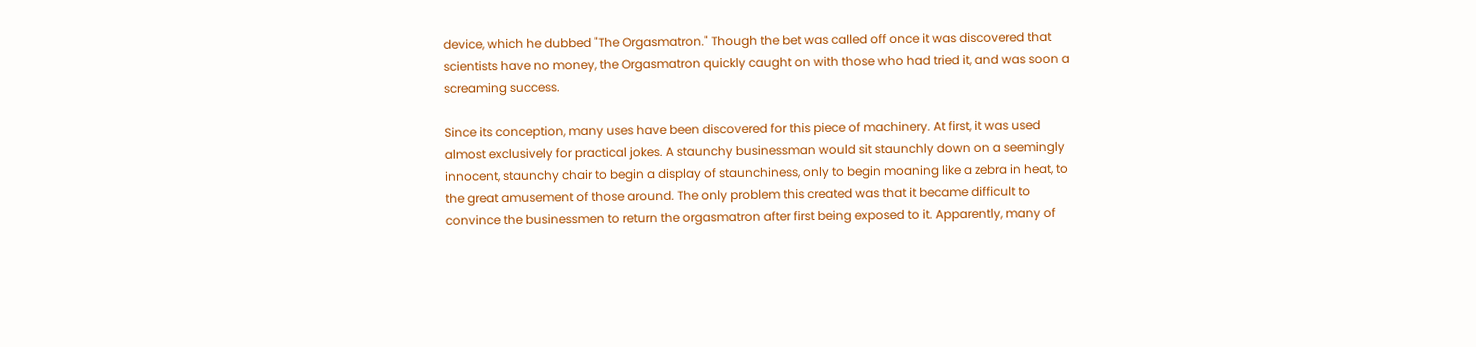device, which he dubbed "The Orgasmatron." Though the bet was called off once it was discovered that scientists have no money, the Orgasmatron quickly caught on with those who had tried it, and was soon a screaming success.

Since its conception, many uses have been discovered for this piece of machinery. At first, it was used almost exclusively for practical jokes. A staunchy businessman would sit staunchly down on a seemingly innocent, staunchy chair to begin a display of staunchiness, only to begin moaning like a zebra in heat, to the great amusement of those around. The only problem this created was that it became difficult to convince the businessmen to return the orgasmatron after first being exposed to it. Apparently, many of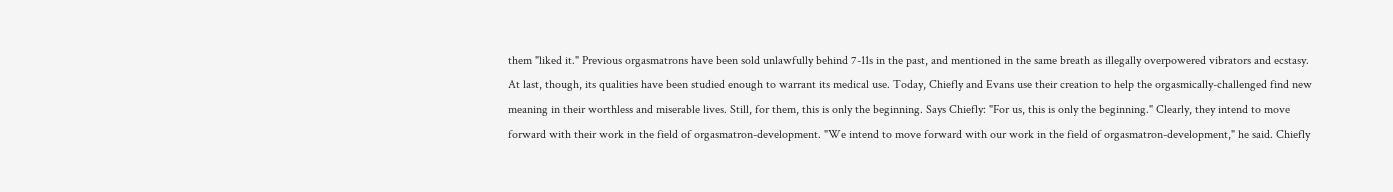them "liked it." Previous orgasmatrons have been sold unlawfully behind 7-11s in the past, and mentioned in the same breath as illegally overpowered vibrators and ecstasy. At last, though, its qualities have been studied enough to warrant its medical use. Today, Chiefly and Evans use their creation to help the orgasmically-challenged find new meaning in their worthless and miserable lives. Still, for them, this is only the beginning. Says Chiefly: "For us, this is only the beginning." Clearly, they intend to move forward with their work in the field of orgasmatron-development. "We intend to move forward with our work in the field of orgasmatron-development," he said. Chiefly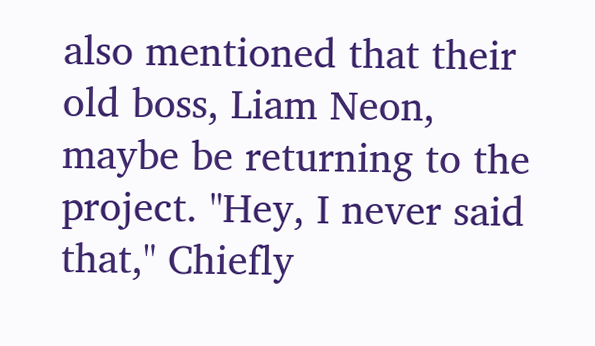also mentioned that their old boss, Liam Neon, maybe be returning to the project. "Hey, I never said that," Chiefly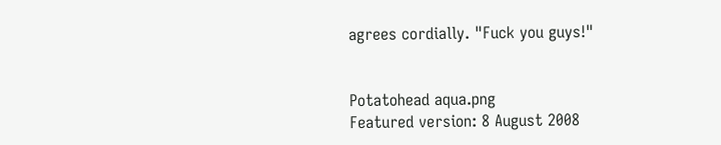agrees cordially. "Fuck you guys!"


Potatohead aqua.png
Featured version: 8 August 2008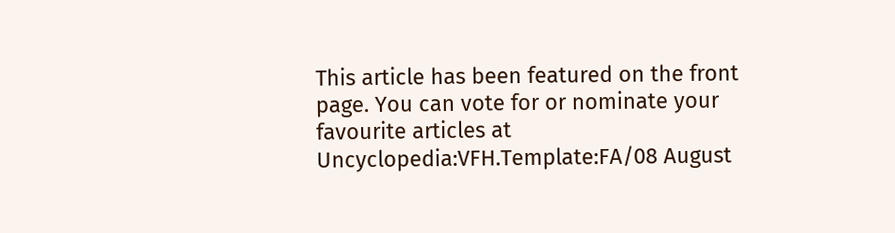This article has been featured on the front page. You can vote for or nominate your favourite articles at Uncyclopedia:VFH.Template:FA/08 August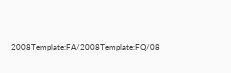2008Template:FA/2008Template:FQ/08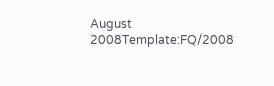August 2008Template:FQ/2008